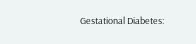Gestational Diabetes: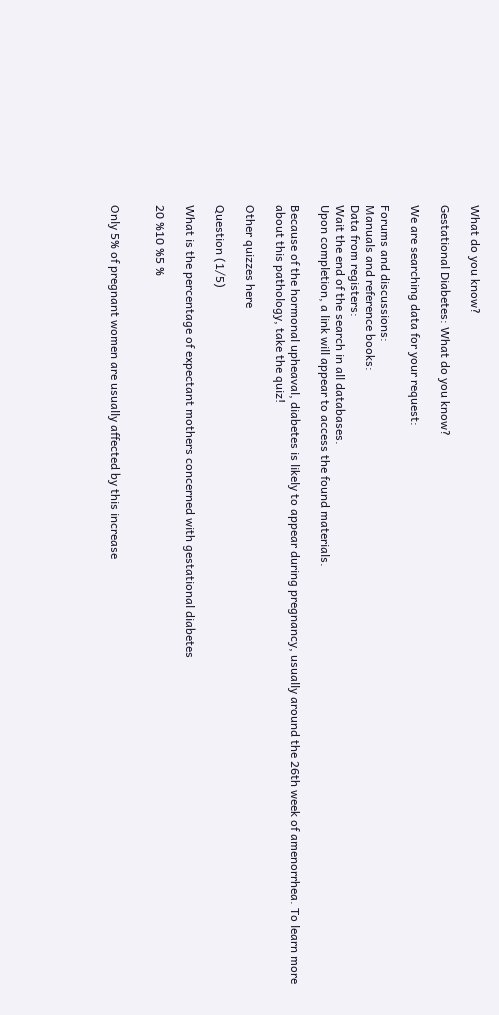What do you know?

Gestational Diabetes: What do you know?

We are searching data for your request:

Forums and discussions:
Manuals and reference books:
Data from registers:
Wait the end of the search in all databases.
Upon completion, a link will appear to access the found materials.

Because of the hormonal upheaval, diabetes is likely to appear during pregnancy, usually around the 26th week of amenorrhea. To learn more about this pathology, take the quiz!

Other quizzes here

Question (1/5)

What is the percentage of expectant mothers concerned with gestational diabetes

20 %10 %5 %


Only 5% of pregnant women are usually affected by this increase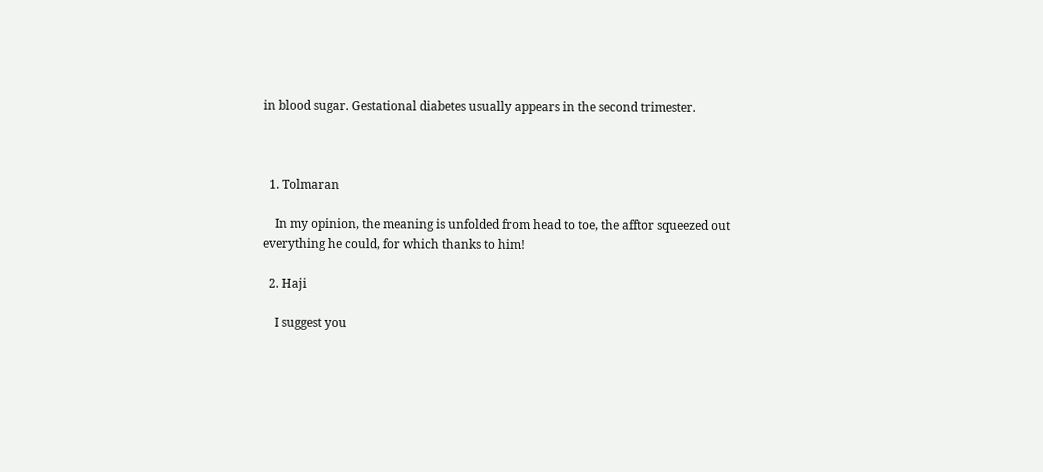in blood sugar. Gestational diabetes usually appears in the second trimester.



  1. Tolmaran

    In my opinion, the meaning is unfolded from head to toe, the afftor squeezed out everything he could, for which thanks to him!

  2. Haji

    I suggest you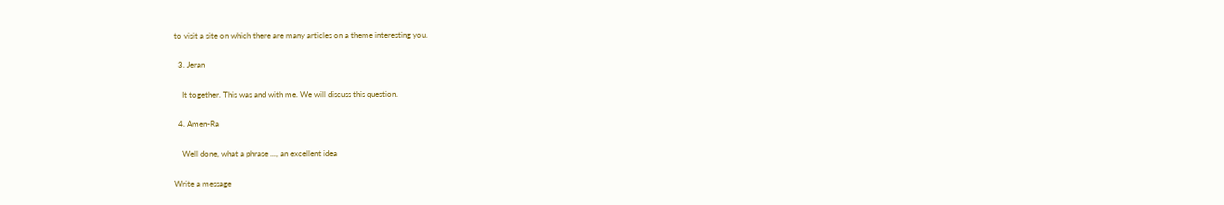to visit a site on which there are many articles on a theme interesting you.

  3. Jeran

    It together. This was and with me. We will discuss this question.

  4. Amen-Ra

    Well done, what a phrase ..., an excellent idea

Write a message